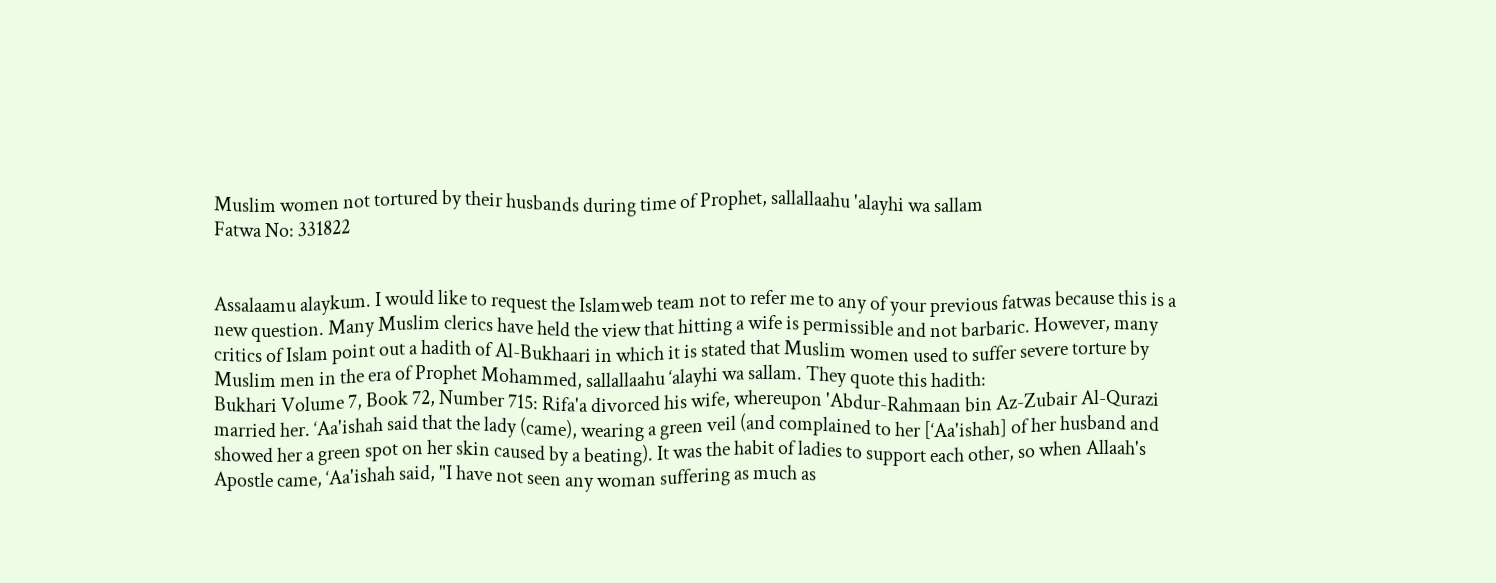Muslim women not tortured by their husbands during time of Prophet, sallallaahu 'alayhi wa sallam
Fatwa No: 331822


Assalaamu alaykum. I would like to request the Islamweb team not to refer me to any of your previous fatwas because this is a new question. Many Muslim clerics have held the view that hitting a wife is permissible and not barbaric. However, many critics of Islam point out a hadith of Al-Bukhaari in which it is stated that Muslim women used to suffer severe torture by Muslim men in the era of Prophet Mohammed, sallallaahu ‘alayhi wa sallam. They quote this hadith:
Bukhari Volume 7, Book 72, Number 715: Rifa'a divorced his wife, whereupon 'Abdur-Rahmaan bin Az-Zubair Al-Qurazi married her. ‘Aa'ishah said that the lady (came), wearing a green veil (and complained to her [‘Aa'ishah] of her husband and showed her a green spot on her skin caused by a beating). It was the habit of ladies to support each other, so when Allaah's Apostle came, ‘Aa'ishah said, "I have not seen any woman suffering as much as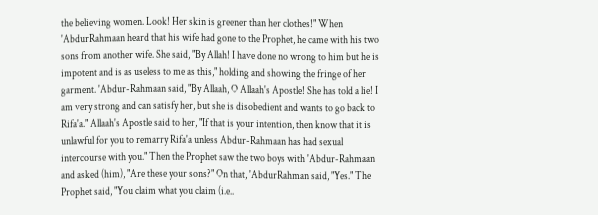the believing women. Look! Her skin is greener than her clothes!" When 'AbdurRahmaan heard that his wife had gone to the Prophet, he came with his two sons from another wife. She said, "By Allah! I have done no wrong to him but he is impotent and is as useless to me as this," holding and showing the fringe of her garment. 'Abdur-Rahmaan said, "By Allaah, O Allaah's Apostle! She has told a lie! I am very strong and can satisfy her, but she is disobedient and wants to go back to Rifa'a." Allaah's Apostle said to her, "If that is your intention, then know that it is unlawful for you to remarry Rifa'a unless Abdur-Rahmaan has had sexual intercourse with you." Then the Prophet saw the two boys with 'Abdur-Rahmaan and asked (him), "Are these your sons?" On that, 'AbdurRahman said, "Yes." The Prophet said, "You claim what you claim (i.e..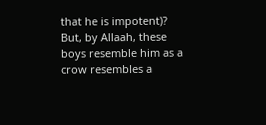that he is impotent)? But, by Allaah, these boys resemble him as a crow resembles a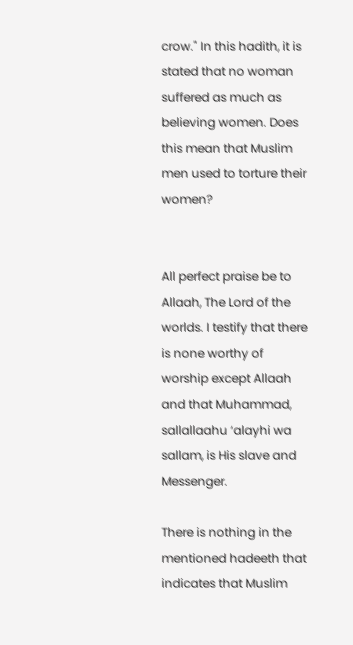crow." In this hadith, it is stated that no woman suffered as much as believing women. Does this mean that Muslim men used to torture their women?


All perfect praise be to Allaah, The Lord of the worlds. I testify that there is none worthy of worship except Allaah and that Muhammad, sallallaahu ‘alayhi wa sallam, is His slave and Messenger.

There is nothing in the mentioned hadeeth that indicates that Muslim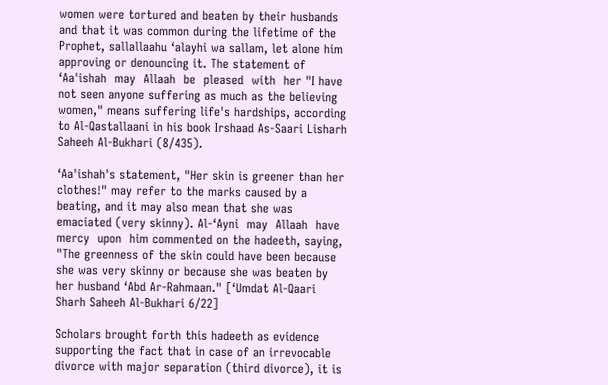women were tortured and beaten by their husbands and that it was common during the lifetime of the Prophet, sallallaahu ‘alayhi wa sallam, let alone him approving or denouncing it. The statement of ‘Aa'ishah  may  Allaah  be  pleased  with  her "I have not seen anyone suffering as much as the believing women," means suffering life's hardships, according to Al-Qastallaani in his book Irshaad As-Saari Lisharh Saheeh Al-Bukhari (8/435).

‘Aa'ishah's statement, "Her skin is greener than her clothes!" may refer to the marks caused by a beating, and it may also mean that she was emaciated (very skinny). Al-‘Ayni  may  Allaah  have  mercy  upon  him commented on the hadeeth, saying, "The greenness of the skin could have been because she was very skinny or because she was beaten by her husband ‘Abd Ar-Rahmaan." [‘Umdat Al-Qaari Sharh Saheeh Al-Bukhari 6/22]

Scholars brought forth this hadeeth as evidence supporting the fact that in case of an irrevocable divorce with major separation (third divorce), it is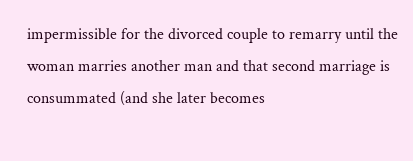impermissible for the divorced couple to remarry until the woman marries another man and that second marriage is consummated (and she later becomes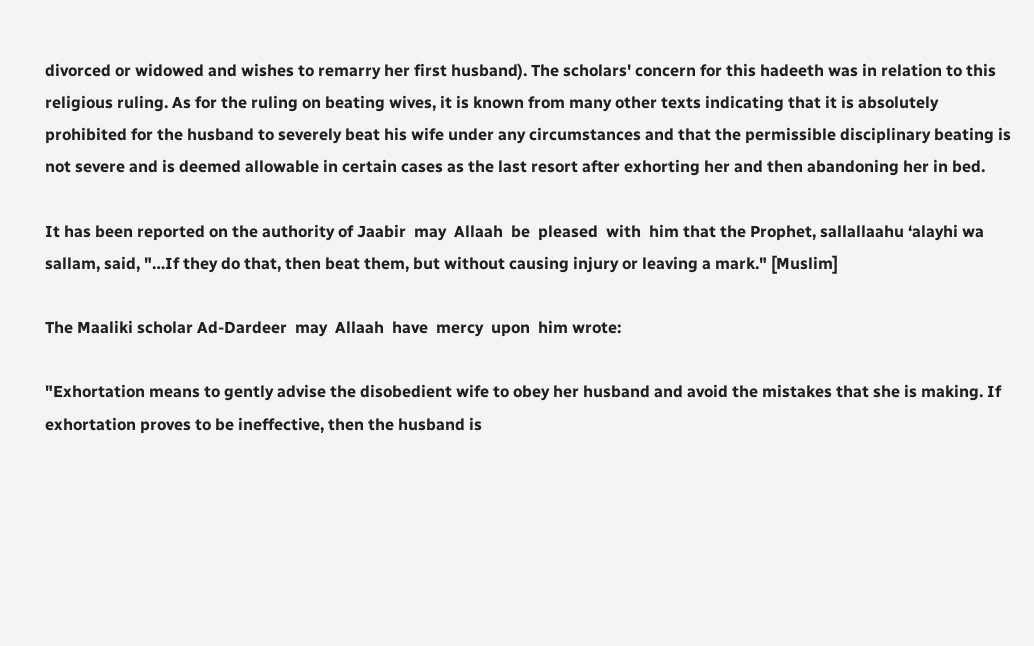divorced or widowed and wishes to remarry her first husband). The scholars' concern for this hadeeth was in relation to this religious ruling. As for the ruling on beating wives, it is known from many other texts indicating that it is absolutely prohibited for the husband to severely beat his wife under any circumstances and that the permissible disciplinary beating is not severe and is deemed allowable in certain cases as the last resort after exhorting her and then abandoning her in bed.

It has been reported on the authority of Jaabir  may  Allaah  be  pleased  with  him that the Prophet, sallallaahu ‘alayhi wa sallam, said, "…If they do that, then beat them, but without causing injury or leaving a mark." [Muslim]

The Maaliki scholar Ad-Dardeer  may  Allaah  have  mercy  upon  him wrote:

"Exhortation means to gently advise the disobedient wife to obey her husband and avoid the mistakes that she is making. If exhortation proves to be ineffective, then the husband is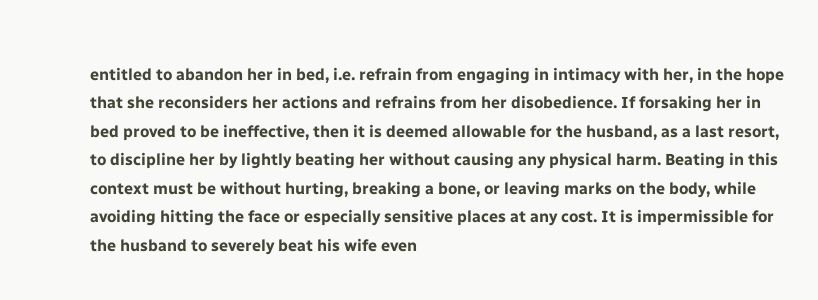entitled to abandon her in bed, i.e. refrain from engaging in intimacy with her, in the hope that she reconsiders her actions and refrains from her disobedience. If forsaking her in bed proved to be ineffective, then it is deemed allowable for the husband, as a last resort, to discipline her by lightly beating her without causing any physical harm. Beating in this context must be without hurting, breaking a bone, or leaving marks on the body, while avoiding hitting the face or especially sensitive places at any cost. It is impermissible for the husband to severely beat his wife even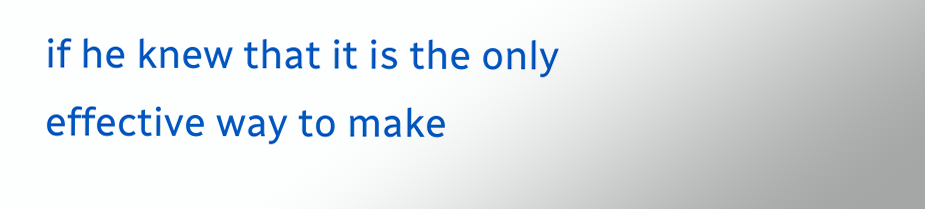if he knew that it is the only effective way to make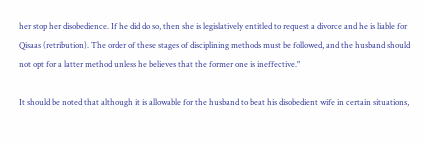her stop her disobedience. If he did do so, then she is legislatively entitled to request a divorce and he is liable for Qisaas (retribution). The order of these stages of disciplining methods must be followed, and the husband should not opt for a latter method unless he believes that the former one is ineffective."

It should be noted that although it is allowable for the husband to beat his disobedient wife in certain situations,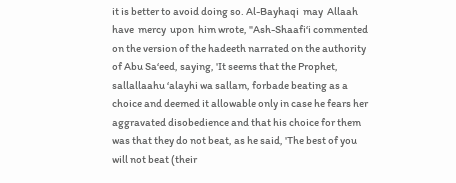it is better to avoid doing so. Al-Bayhaqi  may  Allaah  have  mercy  upon  him wrote, "Ash-Shaafi‘i commented on the version of the hadeeth narrated on the authority of Abu Sa‘eed, saying, 'It seems that the Prophet, sallallaahu ‘alayhi wa sallam, forbade beating as a choice and deemed it allowable only in case he fears her aggravated disobedience and that his choice for them was that they do not beat, as he said, 'The best of you will not beat (their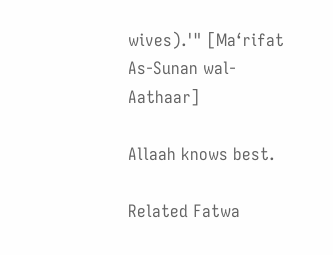wives).'" [Ma‘rifat As-Sunan wal-Aathaar]

Allaah knows best.

Related Fatwa